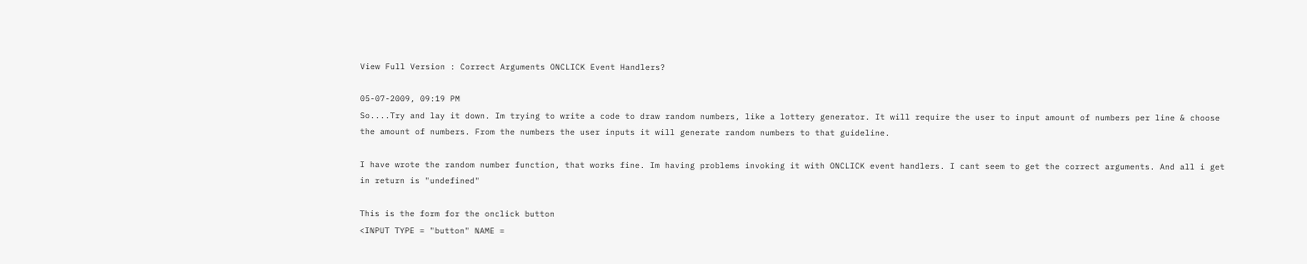View Full Version : Correct Arguments ONCLICK Event Handlers?

05-07-2009, 09:19 PM
So....Try and lay it down. Im trying to write a code to draw random numbers, like a lottery generator. It will require the user to input amount of numbers per line & choose the amount of numbers. From the numbers the user inputs it will generate random numbers to that guideline.

I have wrote the random number function, that works fine. Im having problems invoking it with ONCLICK event handlers. I cant seem to get the correct arguments. And all i get in return is "undefined"

This is the form for the onclick button
<INPUT TYPE = "button" NAME =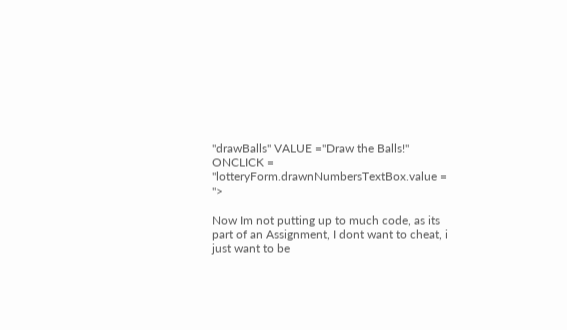"drawBalls" VALUE ="Draw the Balls!"
ONCLICK = "lotteryForm.drawnNumbersTextBox.value = ">

Now Im not putting up to much code, as its part of an Assignment, I dont want to cheat, i just want to be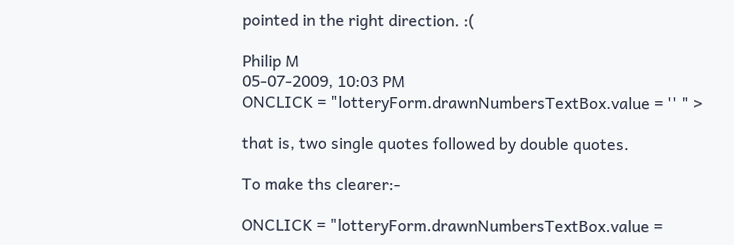pointed in the right direction. :(

Philip M
05-07-2009, 10:03 PM
ONCLICK = "lotteryForm.drawnNumbersTextBox.value = '' " >

that is, two single quotes followed by double quotes.

To make ths clearer:-

ONCLICK = "lotteryForm.drawnNumbersTextBox.value =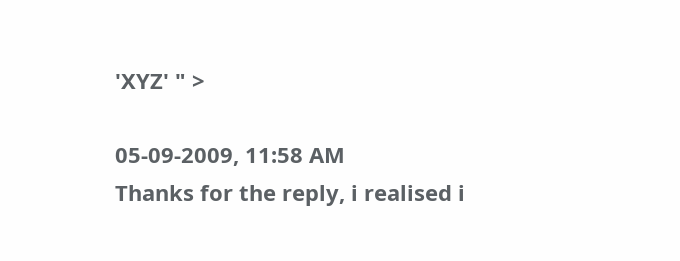'XYZ' " >

05-09-2009, 11:58 AM
Thanks for the reply, i realised i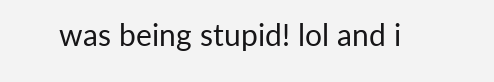was being stupid! lol and i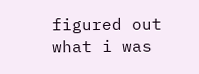figured out what i was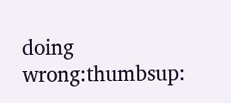doing wrong:thumbsup: